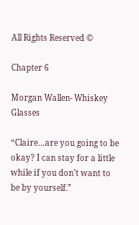All Rights Reserved ©

Chapter 6

Morgan Wallen- Whiskey Glasses

“Claire…are you going to be okay? I can stay for a little while if you don’t want to be by yourself.”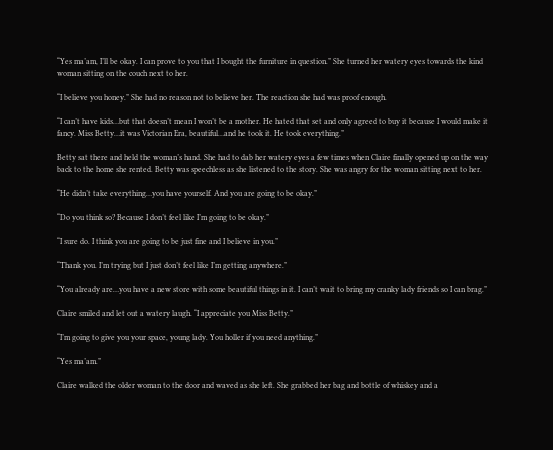“Yes ma’am, I’ll be okay. I can prove to you that I bought the furniture in question.” She turned her watery eyes towards the kind woman sitting on the couch next to her.

“I believe you honey.” She had no reason not to believe her. The reaction she had was proof enough.

“I can’t have kids…but that doesn’t mean I won’t be a mother. He hated that set and only agreed to buy it because I would make it fancy. Miss Betty…it was Victorian Era, beautiful…and he took it. He took everything.”

Betty sat there and held the woman’s hand. She had to dab her watery eyes a few times when Claire finally opened up on the way back to the home she rented. Betty was speechless as she listened to the story. She was angry for the woman sitting next to her.

“He didn’t take everything…you have yourself. And you are going to be okay.”

“Do you think so? Because I don’t feel like I’m going to be okay.”

“I sure do. I think you are going to be just fine and I believe in you.”

“Thank you. I’m trying but I just don’t feel like I’m getting anywhere.”

“You already are…you have a new store with some beautiful things in it. I can’t wait to bring my cranky lady friends so I can brag.”

Claire smiled and let out a watery laugh. “I appreciate you Miss Betty.”

“I’m going to give you your space, young lady. You holler if you need anything.”

“Yes ma’am.”

Claire walked the older woman to the door and waved as she left. She grabbed her bag and bottle of whiskey and a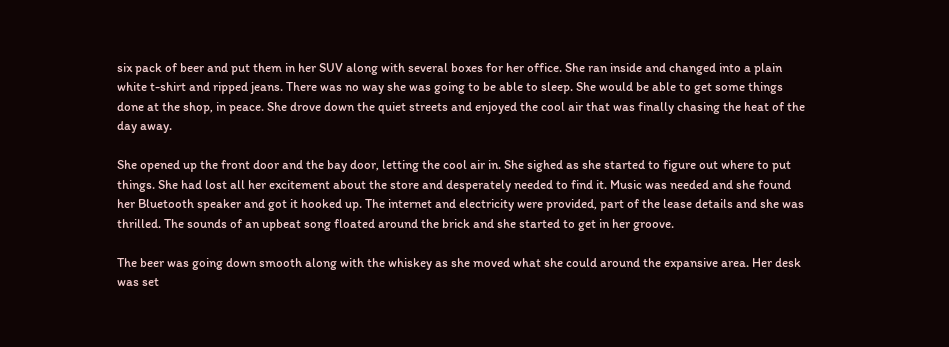six pack of beer and put them in her SUV along with several boxes for her office. She ran inside and changed into a plain white t-shirt and ripped jeans. There was no way she was going to be able to sleep. She would be able to get some things done at the shop, in peace. She drove down the quiet streets and enjoyed the cool air that was finally chasing the heat of the day away.

She opened up the front door and the bay door, letting the cool air in. She sighed as she started to figure out where to put things. She had lost all her excitement about the store and desperately needed to find it. Music was needed and she found her Bluetooth speaker and got it hooked up. The internet and electricity were provided, part of the lease details and she was thrilled. The sounds of an upbeat song floated around the brick and she started to get in her groove.

The beer was going down smooth along with the whiskey as she moved what she could around the expansive area. Her desk was set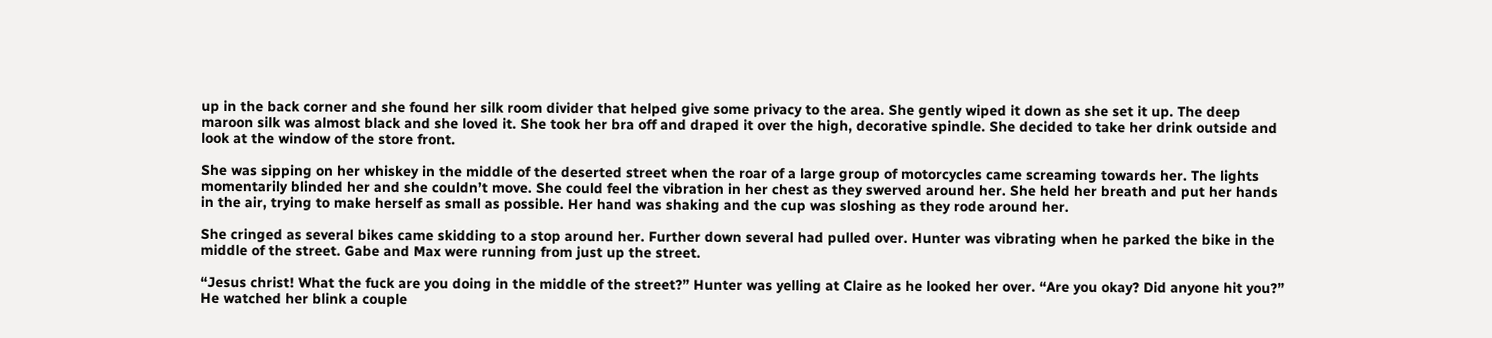up in the back corner and she found her silk room divider that helped give some privacy to the area. She gently wiped it down as she set it up. The deep maroon silk was almost black and she loved it. She took her bra off and draped it over the high, decorative spindle. She decided to take her drink outside and look at the window of the store front.

She was sipping on her whiskey in the middle of the deserted street when the roar of a large group of motorcycles came screaming towards her. The lights momentarily blinded her and she couldn’t move. She could feel the vibration in her chest as they swerved around her. She held her breath and put her hands in the air, trying to make herself as small as possible. Her hand was shaking and the cup was sloshing as they rode around her.

She cringed as several bikes came skidding to a stop around her. Further down several had pulled over. Hunter was vibrating when he parked the bike in the middle of the street. Gabe and Max were running from just up the street.

“Jesus christ! What the fuck are you doing in the middle of the street?” Hunter was yelling at Claire as he looked her over. “Are you okay? Did anyone hit you?” He watched her blink a couple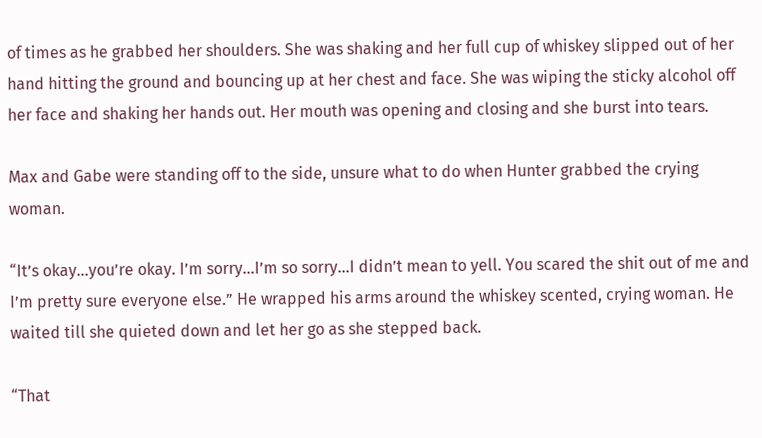of times as he grabbed her shoulders. She was shaking and her full cup of whiskey slipped out of her hand hitting the ground and bouncing up at her chest and face. She was wiping the sticky alcohol off her face and shaking her hands out. Her mouth was opening and closing and she burst into tears.

Max and Gabe were standing off to the side, unsure what to do when Hunter grabbed the crying woman.

“It’s okay…you’re okay. I’m sorry…I’m so sorry...I didn’t mean to yell. You scared the shit out of me and I’m pretty sure everyone else.” He wrapped his arms around the whiskey scented, crying woman. He waited till she quieted down and let her go as she stepped back.

“That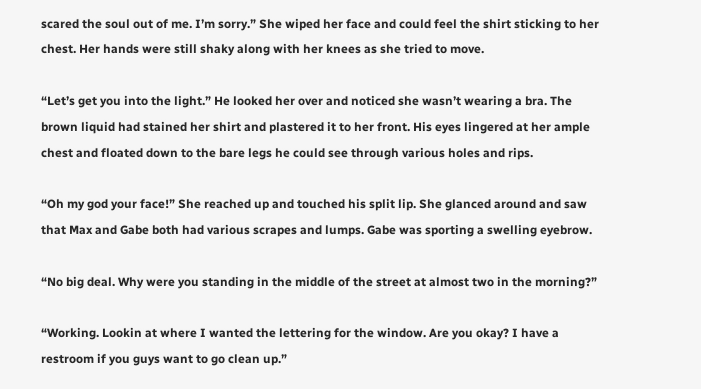scared the soul out of me. I’m sorry.” She wiped her face and could feel the shirt sticking to her chest. Her hands were still shaky along with her knees as she tried to move.

“Let’s get you into the light.” He looked her over and noticed she wasn’t wearing a bra. The brown liquid had stained her shirt and plastered it to her front. His eyes lingered at her ample chest and floated down to the bare legs he could see through various holes and rips.

“Oh my god your face!” She reached up and touched his split lip. She glanced around and saw that Max and Gabe both had various scrapes and lumps. Gabe was sporting a swelling eyebrow.

“No big deal. Why were you standing in the middle of the street at almost two in the morning?”

“Working. Lookin at where I wanted the lettering for the window. Are you okay? I have a restroom if you guys want to go clean up.”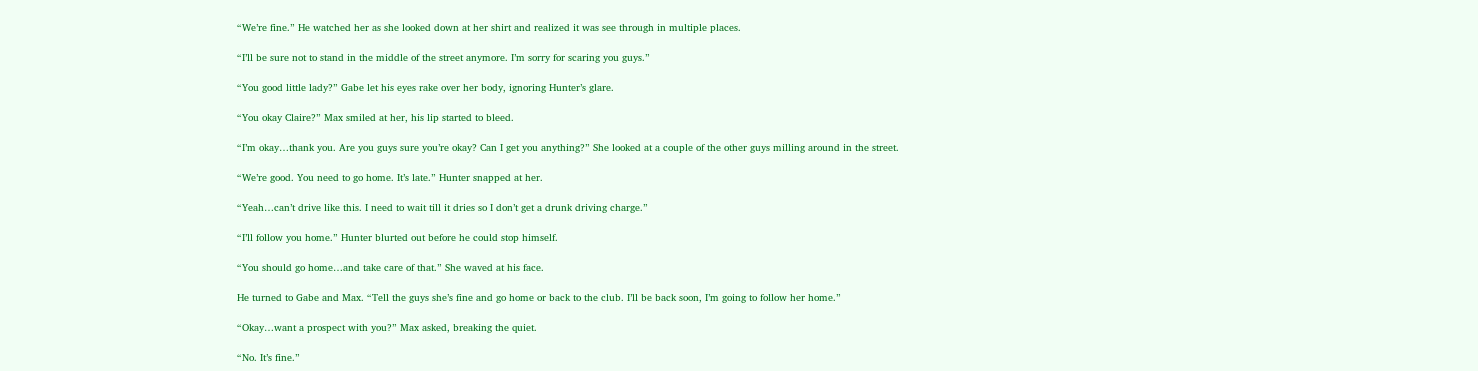“We’re fine.” He watched her as she looked down at her shirt and realized it was see through in multiple places.

“I’ll be sure not to stand in the middle of the street anymore. I’m sorry for scaring you guys.”

“You good little lady?” Gabe let his eyes rake over her body, ignoring Hunter’s glare.

“You okay Claire?” Max smiled at her, his lip started to bleed.

“I’m okay…thank you. Are you guys sure you’re okay? Can I get you anything?” She looked at a couple of the other guys milling around in the street.

“We’re good. You need to go home. It’s late.” Hunter snapped at her.

“Yeah…can’t drive like this. I need to wait till it dries so I don’t get a drunk driving charge.”

“I’ll follow you home.” Hunter blurted out before he could stop himself.

“You should go home…and take care of that.” She waved at his face.

He turned to Gabe and Max. “Tell the guys she’s fine and go home or back to the club. I’ll be back soon, I’m going to follow her home.”

“Okay…want a prospect with you?” Max asked, breaking the quiet.

“No. It’s fine.”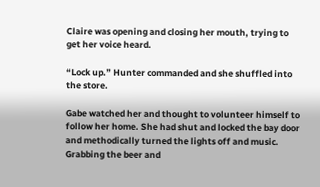Claire was opening and closing her mouth, trying to get her voice heard.

“Lock up.” Hunter commanded and she shuffled into the store.

Gabe watched her and thought to volunteer himself to follow her home. She had shut and locked the bay door and methodically turned the lights off and music. Grabbing the beer and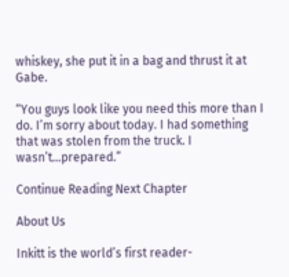whiskey, she put it in a bag and thrust it at Gabe.

“You guys look like you need this more than I do. I’m sorry about today. I had something that was stolen from the truck. I wasn’t…prepared.”

Continue Reading Next Chapter

About Us

Inkitt is the world’s first reader-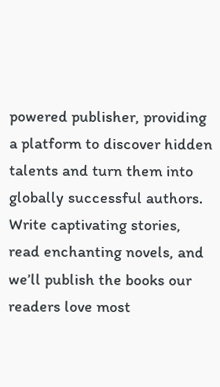powered publisher, providing a platform to discover hidden talents and turn them into globally successful authors. Write captivating stories, read enchanting novels, and we’ll publish the books our readers love most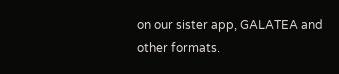on our sister app, GALATEA and other formats.